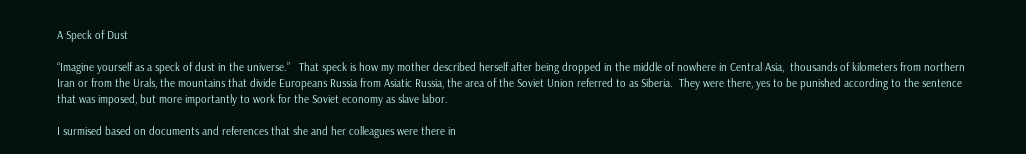A Speck of Dust

“Imagine yourself as a speck of dust in the universe.”   That speck is how my mother described herself after being dropped in the middle of nowhere in Central Asia,  thousands of kilometers from northern Iran or from the Urals, the mountains that divide Europeans Russia from Asiatic Russia, the area of the Soviet Union referred to as Siberia.  They were there, yes to be punished according to the sentence that was imposed, but more importantly to work for the Soviet economy as slave labor.

I surmised based on documents and references that she and her colleagues were there in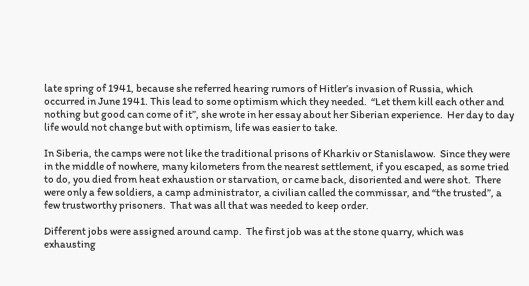late spring of 1941, because she referred hearing rumors of Hitler’s invasion of Russia, which occurred in June 1941. This lead to some optimism which they needed.  “Let them kill each other and nothing but good can come of it”, she wrote in her essay about her Siberian experience.  Her day to day life would not change but with optimism, life was easier to take.

In Siberia, the camps were not like the traditional prisons of Kharkiv or Stanislawow.  Since they were in the middle of nowhere, many kilometers from the nearest settlement, if you escaped, as some tried to do, you died from heat exhaustion or starvation, or came back, disoriented and were shot.  There were only a few soldiers, a camp administrator, a civilian called the commissar, and “the trusted”, a few trustworthy prisoners.  That was all that was needed to keep order.

Different jobs were assigned around camp.  The first job was at the stone quarry, which was exhausting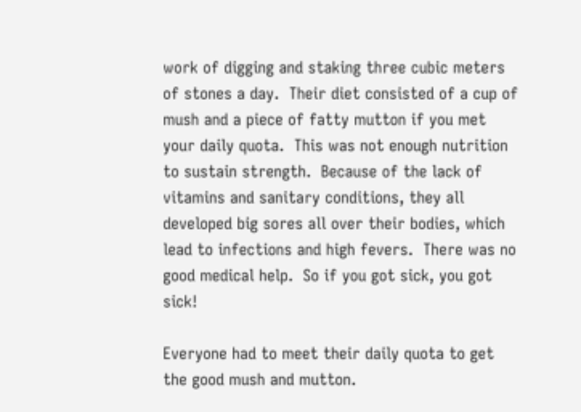work of digging and staking three cubic meters of stones a day.  Their diet consisted of a cup of mush and a piece of fatty mutton if you met your daily quota.  This was not enough nutrition to sustain strength.  Because of the lack of vitamins and sanitary conditions, they all developed big sores all over their bodies, which lead to infections and high fevers.  There was no good medical help.  So if you got sick, you got sick!

Everyone had to meet their daily quota to get the good mush and mutton.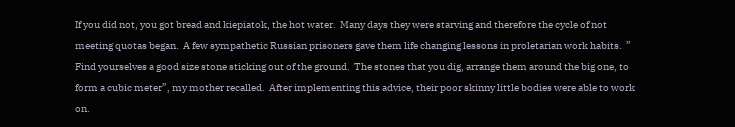If you did not, you got bread and kiepiatok, the hot water.  Many days they were starving and therefore the cycle of not meeting quotas began.  A few sympathetic Russian prisoners gave them life changing lessons in proletarian work habits.  ” Find yourselves a good size stone sticking out of the ground.  The stones that you dig, arrange them around the big one, to form a cubic meter”, my mother recalled.  After implementing this advice, their poor skinny little bodies were able to work on.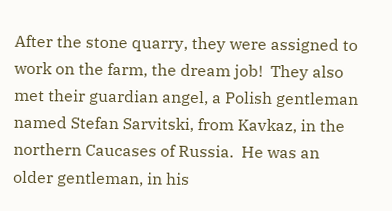After the stone quarry, they were assigned to work on the farm, the dream job!  They also met their guardian angel, a Polish gentleman named Stefan Sarvitski, from Kavkaz, in the  northern Caucases of Russia.  He was an older gentleman, in his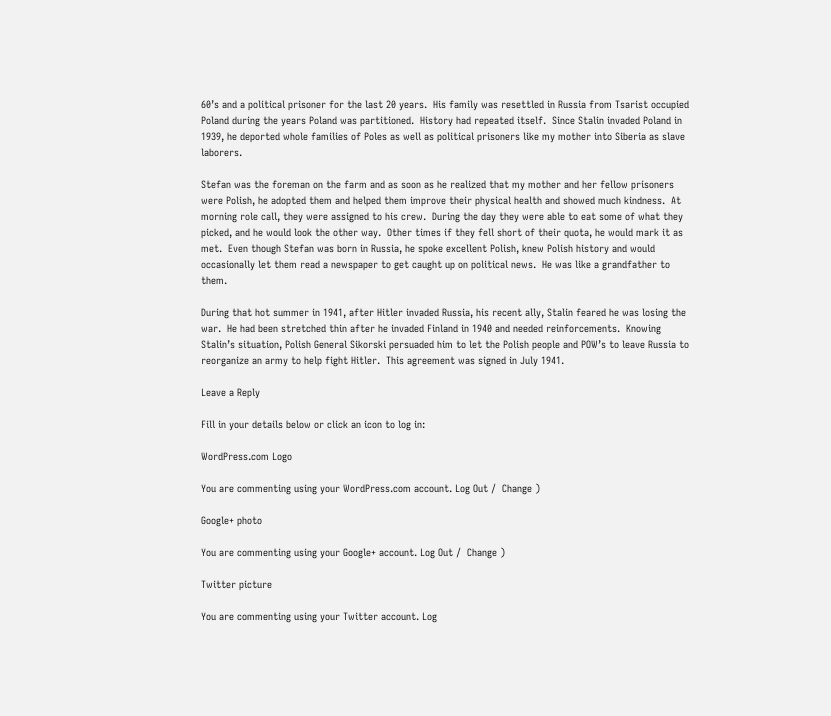60’s and a political prisoner for the last 20 years.  His family was resettled in Russia from Tsarist occupied Poland during the years Poland was partitioned.  History had repeated itself.  Since Stalin invaded Poland in 1939, he deported whole families of Poles as well as political prisoners like my mother into Siberia as slave laborers.

Stefan was the foreman on the farm and as soon as he realized that my mother and her fellow prisoners were Polish, he adopted them and helped them improve their physical health and showed much kindness.  At morning role call, they were assigned to his crew.  During the day they were able to eat some of what they picked, and he would look the other way.  Other times if they fell short of their quota, he would mark it as met.  Even though Stefan was born in Russia, he spoke excellent Polish, knew Polish history and would occasionally let them read a newspaper to get caught up on political news.  He was like a grandfather to them.

During that hot summer in 1941, after Hitler invaded Russia, his recent ally, Stalin feared he was losing the war.  He had been stretched thin after he invaded Finland in 1940 and needed reinforcements.  Knowing Stalin’s situation, Polish General Sikorski persuaded him to let the Polish people and POW’s to leave Russia to reorganize an army to help fight Hitler.  This agreement was signed in July 1941.

Leave a Reply

Fill in your details below or click an icon to log in:

WordPress.com Logo

You are commenting using your WordPress.com account. Log Out /  Change )

Google+ photo

You are commenting using your Google+ account. Log Out /  Change )

Twitter picture

You are commenting using your Twitter account. Log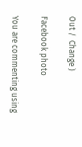Out /  Change )

Facebook photo

You are commenting using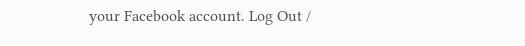your Facebook account. Log Out /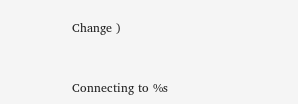Change )


Connecting to %s